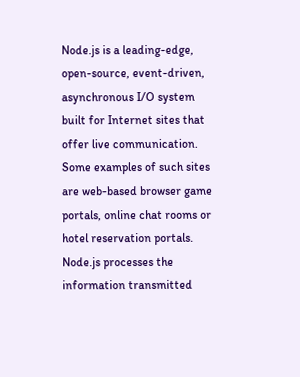Node.js is a leading-edge, open-source, event-driven, asynchronous I/O system built for Internet sites that offer live communication. Some examples of such sites are web-based browser game portals, online chat rooms or hotel reservation portals. Node.js processes the information transmitted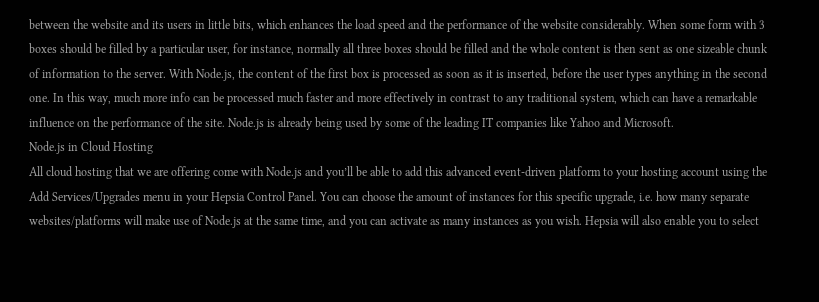between the website and its users in little bits, which enhances the load speed and the performance of the website considerably. When some form with 3 boxes should be filled by a particular user, for instance, normally all three boxes should be filled and the whole content is then sent as one sizeable chunk of information to the server. With Node.js, the content of the first box is processed as soon as it is inserted, before the user types anything in the second one. In this way, much more info can be processed much faster and more effectively in contrast to any traditional system, which can have a remarkable influence on the performance of the site. Node.js is already being used by some of the leading IT companies like Yahoo and Microsoft.
Node.js in Cloud Hosting
All cloud hosting that we are offering come with Node.js and you’ll be able to add this advanced event-driven platform to your hosting account using the Add Services/Upgrades menu in your Hepsia Control Panel. You can choose the amount of instances for this specific upgrade, i.e. how many separate websites/platforms will make use of Node.js at the same time, and you can activate as many instances as you wish. Hepsia will also enable you to select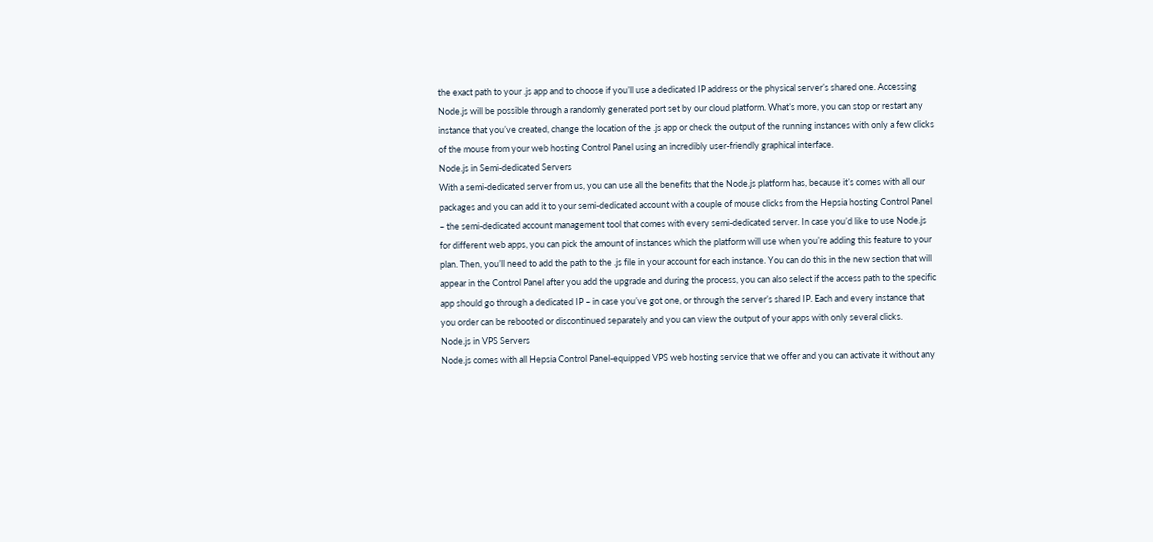the exact path to your .js app and to choose if you’ll use a dedicated IP address or the physical server’s shared one. Accessing Node.js will be possible through a randomly generated port set by our cloud platform. What’s more, you can stop or restart any instance that you’ve created, change the location of the .js app or check the output of the running instances with only a few clicks of the mouse from your web hosting Control Panel using an incredibly user-friendly graphical interface.
Node.js in Semi-dedicated Servers
With a semi-dedicated server from us, you can use all the benefits that the Node.js platform has, because it’s comes with all our packages and you can add it to your semi-dedicated account with a couple of mouse clicks from the Hepsia hosting Control Panel – the semi-dedicated account management tool that comes with every semi-dedicated server. In case you’d like to use Node.js for different web apps, you can pick the amount of instances which the platform will use when you’re adding this feature to your plan. Then, you’ll need to add the path to the .js file in your account for each instance. You can do this in the new section that will appear in the Control Panel after you add the upgrade and during the process, you can also select if the access path to the specific app should go through a dedicated IP – in case you’ve got one, or through the server’s shared IP. Each and every instance that you order can be rebooted or discontinued separately and you can view the output of your apps with only several clicks.
Node.js in VPS Servers
Node.js comes with all Hepsia Control Panel-equipped VPS web hosting service that we offer and you can activate it without any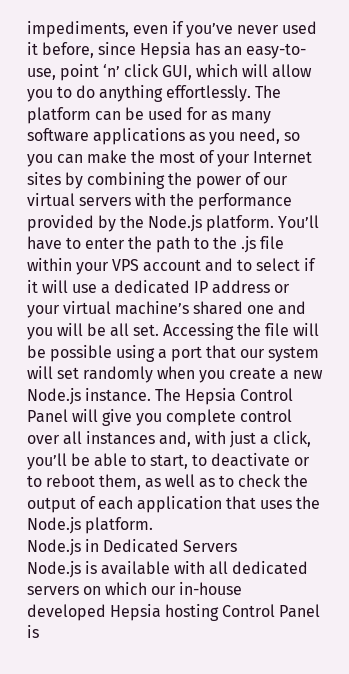impediments, even if you’ve never used it before, since Hepsia has an easy-to-use, point ‘n’ click GUI, which will allow you to do anything effortlessly. The platform can be used for as many software applications as you need, so you can make the most of your Internet sites by combining the power of our virtual servers with the performance provided by the Node.js platform. You’ll have to enter the path to the .js file within your VPS account and to select if it will use a dedicated IP address or your virtual machine’s shared one and you will be all set. Accessing the file will be possible using a port that our system will set randomly when you create a new Node.js instance. The Hepsia Control Panel will give you complete control over all instances and, with just a click, you’ll be able to start, to deactivate or to reboot them, as well as to check the output of each application that uses the Node.js platform.
Node.js in Dedicated Servers
Node.js is available with all dedicated servers on which our in-house developed Hepsia hosting Control Panel is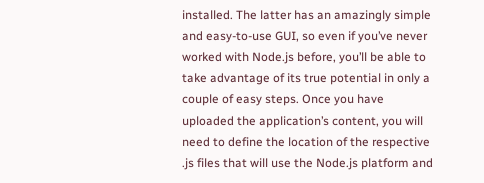installed. The latter has an amazingly simple and easy-to-use GUI, so even if you’ve never worked with Node.js before, you’ll be able to take advantage of its true potential in only a couple of easy steps. Once you have uploaded the application’s content, you will need to define the location of the respective .js files that will use the Node.js platform and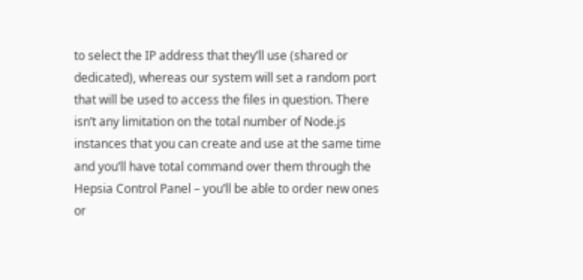to select the IP address that they’ll use (shared or dedicated), whereas our system will set a random port that will be used to access the files in question. There isn’t any limitation on the total number of Node.js instances that you can create and use at the same time and you’ll have total command over them through the Hepsia Control Panel – you’ll be able to order new ones or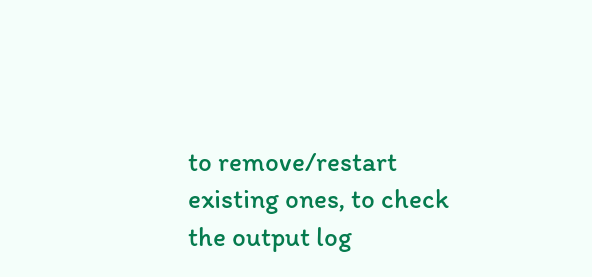to remove/restart existing ones, to check the output log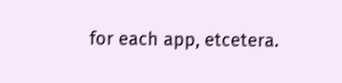for each app, etcetera.